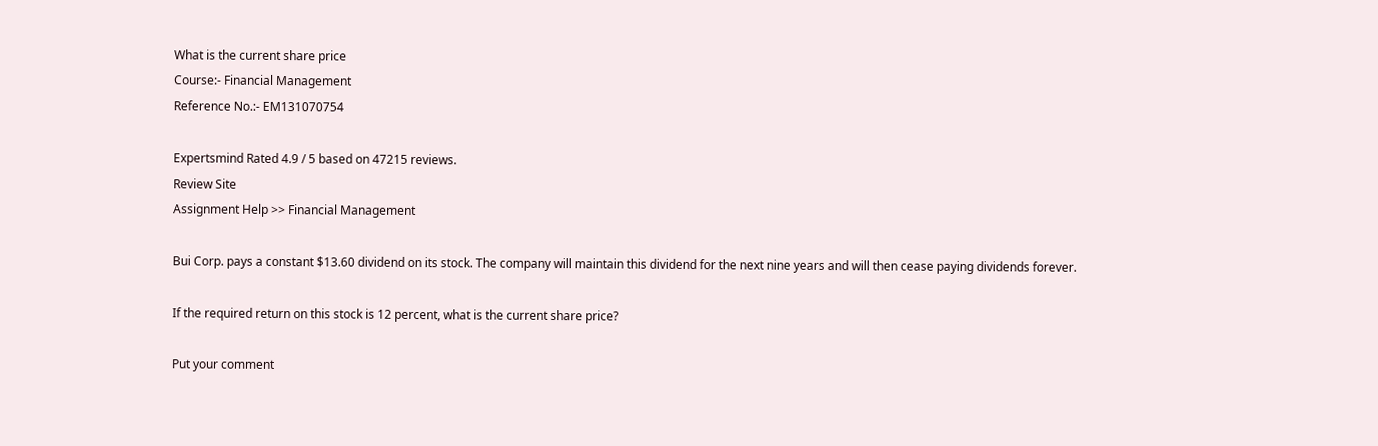What is the current share price
Course:- Financial Management
Reference No.:- EM131070754

Expertsmind Rated 4.9 / 5 based on 47215 reviews.
Review Site
Assignment Help >> Financial Management

Bui Corp. pays a constant $13.60 dividend on its stock. The company will maintain this dividend for the next nine years and will then cease paying dividends forever.

If the required return on this stock is 12 percent, what is the current share price?

Put your comment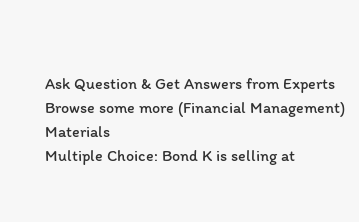Ask Question & Get Answers from Experts
Browse some more (Financial Management) Materials
Multiple Choice: Bond K is selling at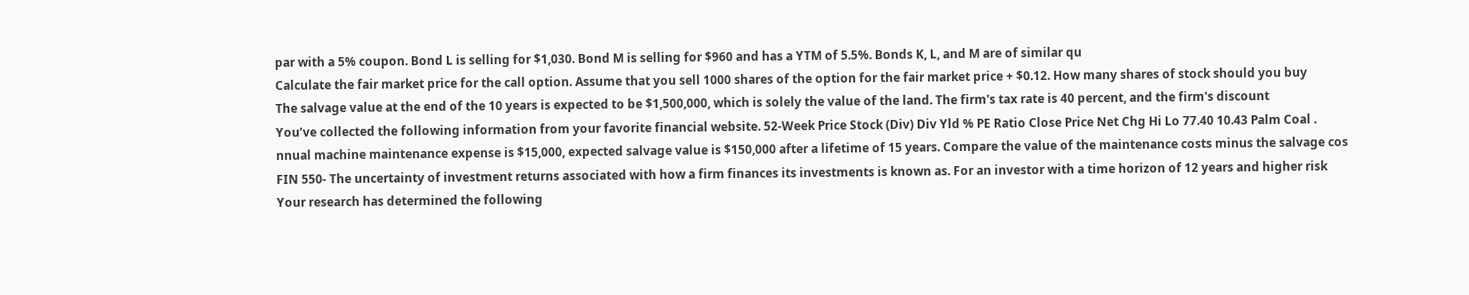par with a 5% coupon. Bond L is selling for $1,030. Bond M is selling for $960 and has a YTM of 5.5%. Bonds K, L, and M are of similar qu
Calculate the fair market price for the call option. Assume that you sell 1000 shares of the option for the fair market price + $0.12. How many shares of stock should you buy
The salvage value at the end of the 10 years is expected to be $1,500,000, which is solely the value of the land. The firm's tax rate is 40 percent, and the firm's discount
You’ve collected the following information from your favorite financial website. 52-Week Price Stock (Div) Div Yld % PE Ratio Close Price Net Chg Hi Lo 77.40 10.43 Palm Coal .
nnual machine maintenance expense is $15,000, expected salvage value is $150,000 after a lifetime of 15 years. Compare the value of the maintenance costs minus the salvage cos
FIN 550- The uncertainty of investment returns associated with how a firm finances its investments is known as. For an investor with a time horizon of 12 years and higher risk
Your research has determined the following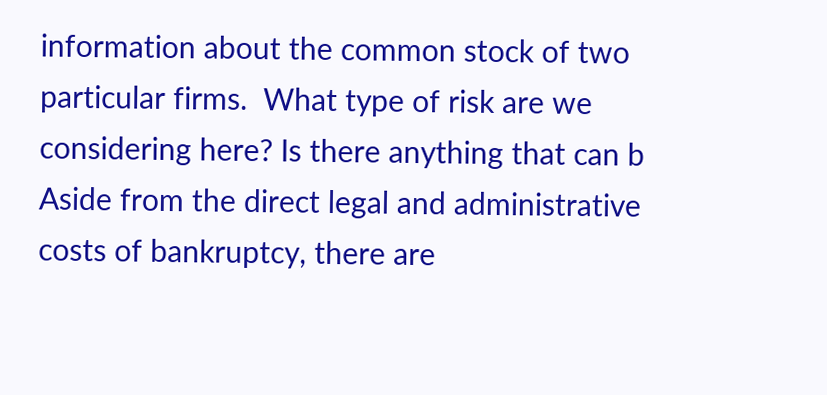information about the common stock of two particular firms.  What type of risk are we considering here? Is there anything that can b
Aside from the direct legal and administrative costs of bankruptcy, there are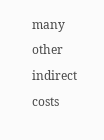many other indirect costs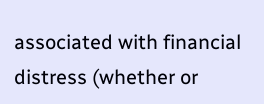associated with financial distress (whether or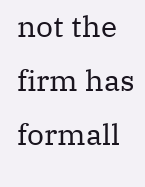not the firm has formall